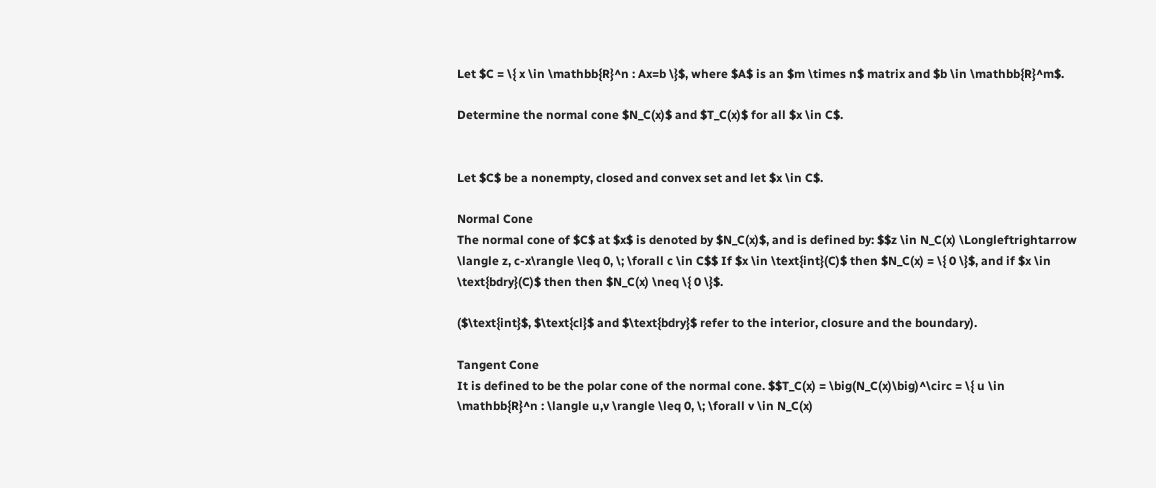Let $C = \{ x \in \mathbb{R}^n : Ax=b \}$, where $A$ is an $m \times n$ matrix and $b \in \mathbb{R}^m$.

Determine the normal cone $N_C(x)$ and $T_C(x)$ for all $x \in C$.


Let $C$ be a nonempty, closed and convex set and let $x \in C$.

Normal Cone
The normal cone of $C$ at $x$ is denoted by $N_C(x)$, and is defined by: $$z \in N_C(x) \Longleftrightarrow \langle z, c-x\rangle \leq 0, \; \forall c \in C$$ If $x \in \text{int}(C)$ then $N_C(x) = \{ 0 \}$, and if $x \in \text{bdry}(C)$ then then $N_C(x) \neq \{ 0 \}$.

($\text{int}$, $\text{cl}$ and $\text{bdry}$ refer to the interior, closure and the boundary).

Tangent Cone
It is defined to be the polar cone of the normal cone. $$T_C(x) = \big(N_C(x)\big)^\circ = \{ u \in \mathbb{R}^n : \langle u,v \rangle \leq 0, \; \forall v \in N_C(x)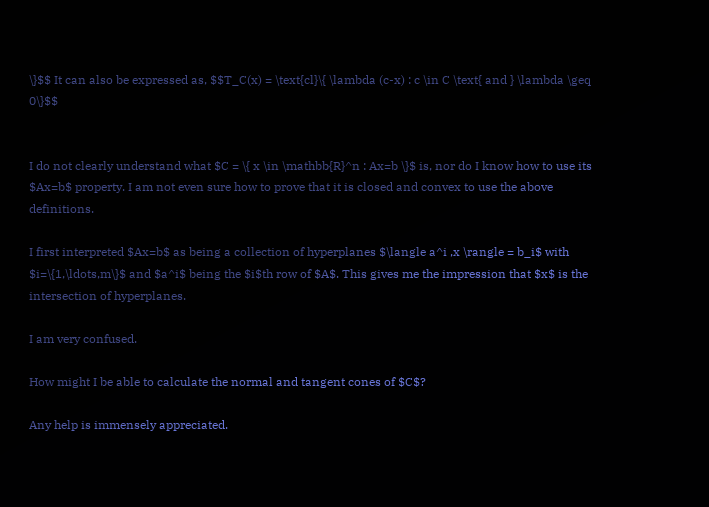\}$$ It can also be expressed as, $$T_C(x) = \text{cl}\{ \lambda (c-x) : c \in C \text{ and } \lambda \geq 0\}$$


I do not clearly understand what $C = \{ x \in \mathbb{R}^n : Ax=b \}$ is, nor do I know how to use its $Ax=b$ property. I am not even sure how to prove that it is closed and convex to use the above definitions.

I first interpreted $Ax=b$ as being a collection of hyperplanes $\langle a^i ,x \rangle = b_i$ with $i=\{1,\ldots,m\}$ and $a^i$ being the $i$th row of $A$. This gives me the impression that $x$ is the intersection of hyperplanes.

I am very confused.

How might I be able to calculate the normal and tangent cones of $C$?

Any help is immensely appreciated.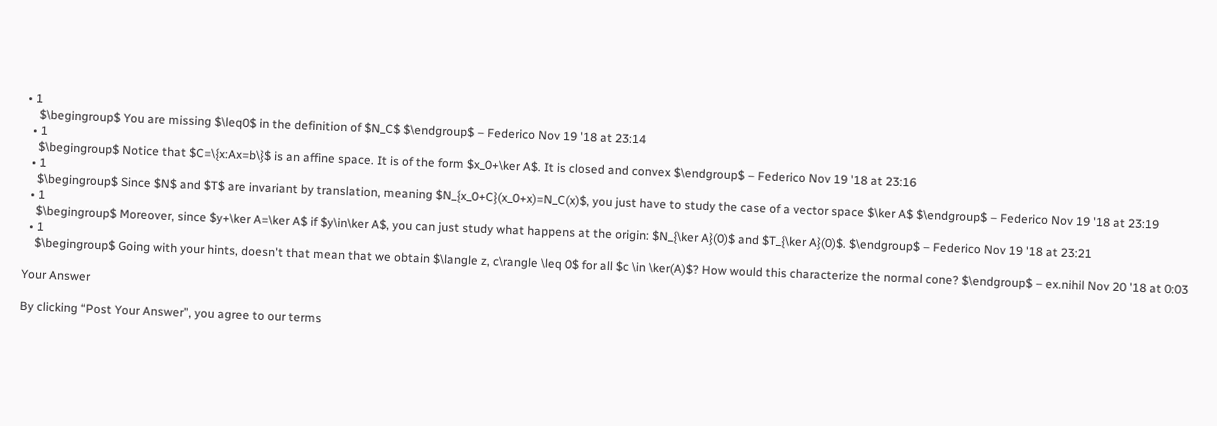• 1
    $\begingroup$ You are missing $\leq0$ in the definition of $N_C$ $\endgroup$ – Federico Nov 19 '18 at 23:14
  • 1
    $\begingroup$ Notice that $C=\{x:Ax=b\}$ is an affine space. It is of the form $x_0+\ker A$. It is closed and convex $\endgroup$ – Federico Nov 19 '18 at 23:16
  • 1
    $\begingroup$ Since $N$ and $T$ are invariant by translation, meaning $N_{x_0+C}(x_0+x)=N_C(x)$, you just have to study the case of a vector space $\ker A$ $\endgroup$ – Federico Nov 19 '18 at 23:19
  • 1
    $\begingroup$ Moreover, since $y+\ker A=\ker A$ if $y\in\ker A$, you can just study what happens at the origin: $N_{\ker A}(0)$ and $T_{\ker A}(0)$. $\endgroup$ – Federico Nov 19 '18 at 23:21
  • 1
    $\begingroup$ Going with your hints, doesn't that mean that we obtain $\langle z, c\rangle \leq 0$ for all $c \in \ker(A)$? How would this characterize the normal cone? $\endgroup$ – ex.nihil Nov 20 '18 at 0:03

Your Answer

By clicking “Post Your Answer”, you agree to our terms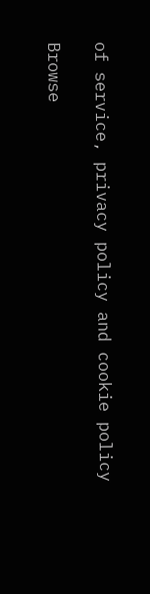of service, privacy policy and cookie policy

Browse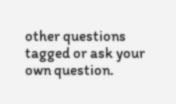other questions tagged or ask your own question.